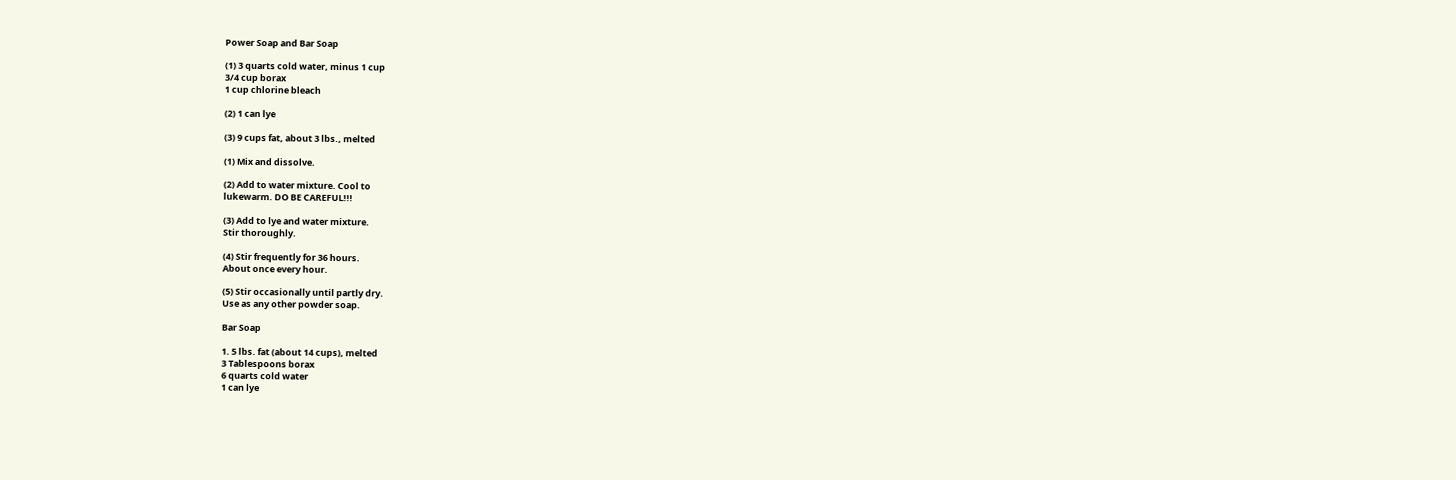Power Soap and Bar Soap

(1) 3 quarts cold water, minus 1 cup
3/4 cup borax
1 cup chlorine bleach

(2) 1 can lye

(3) 9 cups fat, about 3 lbs., melted

(1) Mix and dissolve.

(2) Add to water mixture. Cool to
lukewarm. DO BE CAREFUL!!!

(3) Add to lye and water mixture.
Stir thoroughly.

(4) Stir frequently for 36 hours.
About once every hour.

(5) Stir occasionally until partly dry.
Use as any other powder soap.

Bar Soap

1. 5 lbs. fat (about 14 cups), melted
3 Tablespoons borax
6 quarts cold water
1 can lye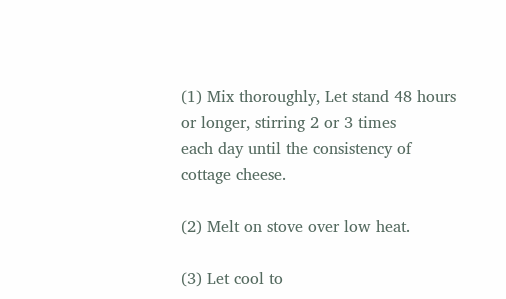(1) Mix thoroughly, Let stand 48 hours
or longer, stirring 2 or 3 times
each day until the consistency of
cottage cheese.

(2) Melt on stove over low heat.

(3) Let cool to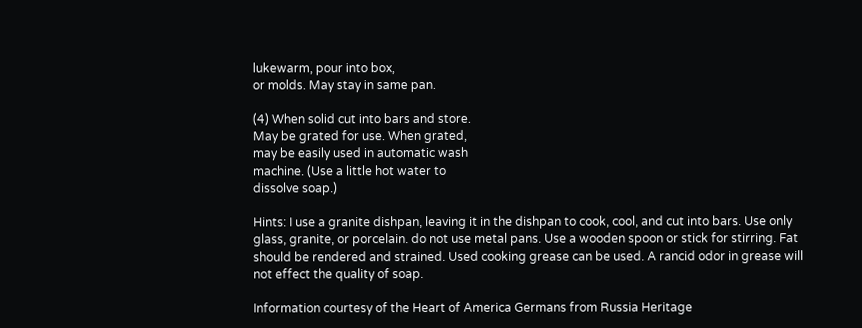lukewarm, pour into box,
or molds. May stay in same pan.

(4) When solid cut into bars and store.
May be grated for use. When grated,
may be easily used in automatic wash
machine. (Use a little hot water to
dissolve soap.)

Hints: I use a granite dishpan, leaving it in the dishpan to cook, cool, and cut into bars. Use only glass, granite, or porcelain. do not use metal pans. Use a wooden spoon or stick for stirring. Fat should be rendered and strained. Used cooking grease can be used. A rancid odor in grease will not effect the quality of soap.

Information courtesy of the Heart of America Germans from Russia Heritage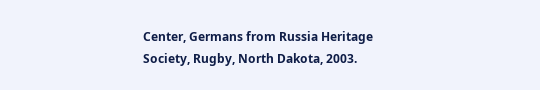Center, Germans from Russia Heritage Society, Rugby, North Dakota, 2003.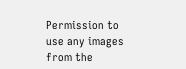Permission to use any images from the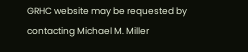GRHC website may be requested by contacting Michael M. Miller